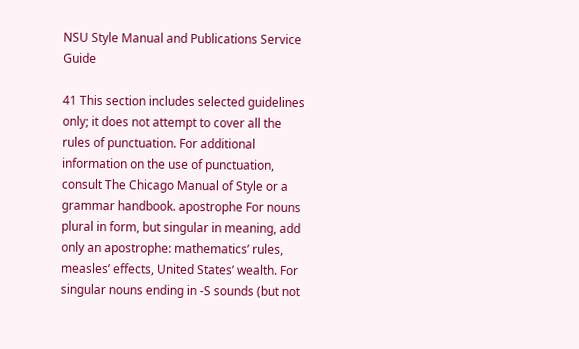NSU Style Manual and Publications Service Guide

41 This section includes selected guidelines only; it does not attempt to cover all the rules of punctuation. For additional information on the use of punctuation, consult The Chicago Manual of Style or a grammar handbook. apostrophe For nouns plural in form, but singular in meaning, add only an apostrophe: mathematics’ rules, measles’ effects, United States’ wealth. For singular nouns ending in -S sounds (but not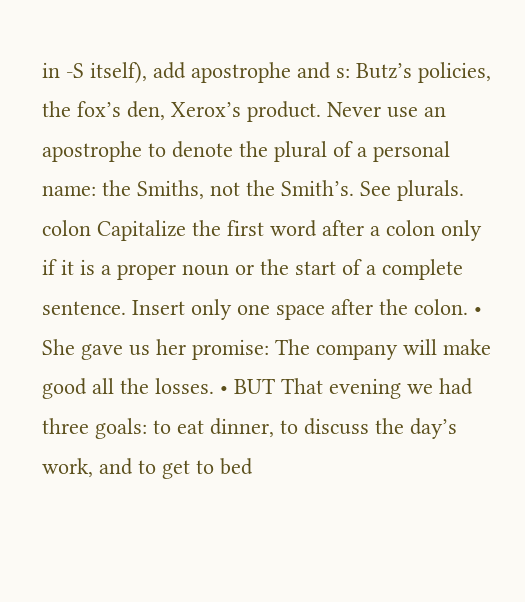in -S itself), add apostrophe and s: Butz’s policies, the fox’s den, Xerox’s product. Never use an apostrophe to denote the plural of a personal name: the Smiths, not the Smith’s. See plurals. colon Capitalize the first word after a colon only if it is a proper noun or the start of a complete sentence. Insert only one space after the colon. • She gave us her promise: The company will make good all the losses. • BUT That evening we had three goals: to eat dinner, to discuss the day’s work, and to get to bed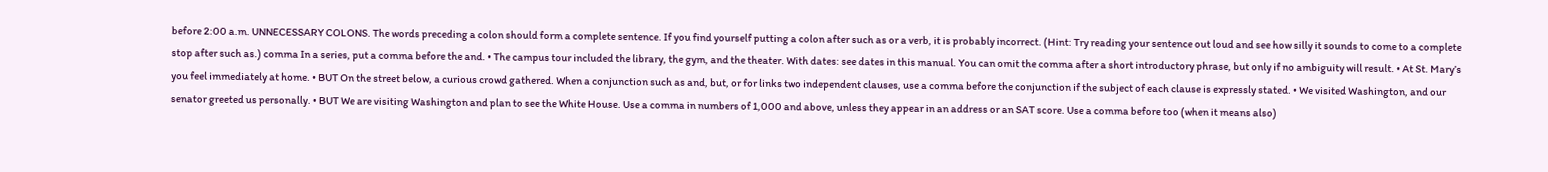before 2:00 a.m. UNNECESSARY COLONS. The words preceding a colon should form a complete sentence. If you find yourself putting a colon after such as or a verb, it is probably incorrect. (Hint: Try reading your sentence out loud and see how silly it sounds to come to a complete stop after such as.) comma In a series, put a comma before the and. • The campus tour included the library, the gym, and the theater. With dates: see dates in this manual. You can omit the comma after a short introductory phrase, but only if no ambiguity will result. • At St. Mary’s you feel immediately at home. • BUT On the street below, a curious crowd gathered. When a conjunction such as and, but, or for links two independent clauses, use a comma before the conjunction if the subject of each clause is expressly stated. • We visited Washington, and our senator greeted us personally. • BUT We are visiting Washington and plan to see the White House. Use a comma in numbers of 1,000 and above, unless they appear in an address or an SAT score. Use a comma before too (when it means also)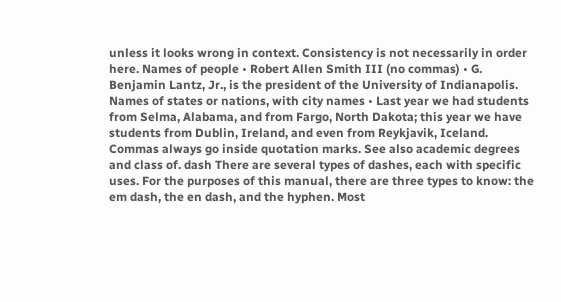unless it looks wrong in context. Consistency is not necessarily in order here. Names of people • Robert Allen Smith III (no commas) • G. Benjamin Lantz, Jr., is the president of the University of Indianapolis. Names of states or nations, with city names • Last year we had students from Selma, Alabama, and from Fargo, North Dakota; this year we have students from Dublin, Ireland, and even from Reykjavik, Iceland. Commas always go inside quotation marks. See also academic degrees and class of. dash There are several types of dashes, each with specific uses. For the purposes of this manual, there are three types to know: the em dash, the en dash, and the hyphen. Most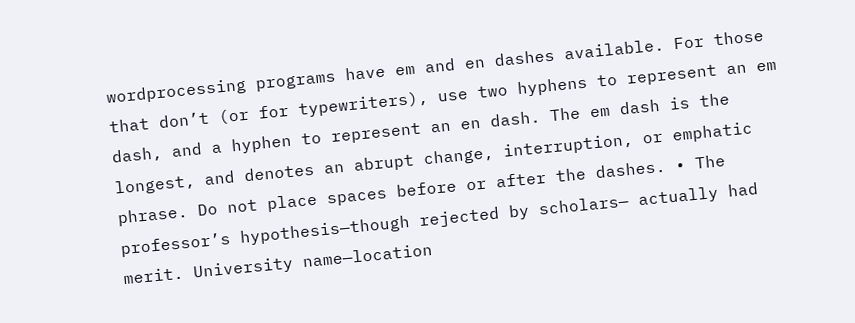wordprocessing programs have em and en dashes available. For those that don’t (or for typewriters), use two hyphens to represent an em dash, and a hyphen to represent an en dash. The em dash is the longest, and denotes an abrupt change, interruption, or emphatic phrase. Do not place spaces before or after the dashes. • The professor’s hypothesis—though rejected by scholars— actually had merit. University name—location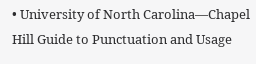• University of North Carolina—Chapel Hill Guide to Punctuation and Usage